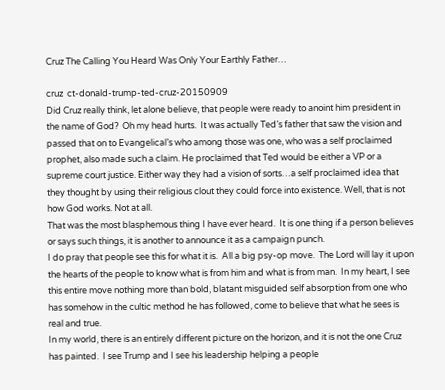Cruz The Calling You Heard Was Only Your Earthly Father…

cruz  ct-donald-trump-ted-cruz-20150909
Did Cruz really think, let alone believe, that people were ready to anoint him president in the name of God?  Oh my head hurts.  It was actually Ted’s father that saw the vision and passed that on to Evangelical’s who among those was one, who was a self proclaimed prophet, also made such a claim. He proclaimed that Ted would be either a VP or a supreme court justice. Either way they had a vision of sorts…a self proclaimed idea that they thought by using their religious clout they could force into existence. Well, that is not how God works. Not at all.
That was the most blasphemous thing I have ever heard.  It is one thing if a person believes or says such things, it is another to announce it as a campaign punch.
I do pray that people see this for what it is.  All a big psy-op move.  The Lord will lay it upon the hearts of the people to know what is from him and what is from man.  In my heart, I see this entire move nothing more than bold, blatant misguided self absorption from one who has somehow in the cultic method he has followed, come to believe that what he sees is real and true.
In my world, there is an entirely different picture on the horizon, and it is not the one Cruz has painted.  I see Trump and I see his leadership helping a people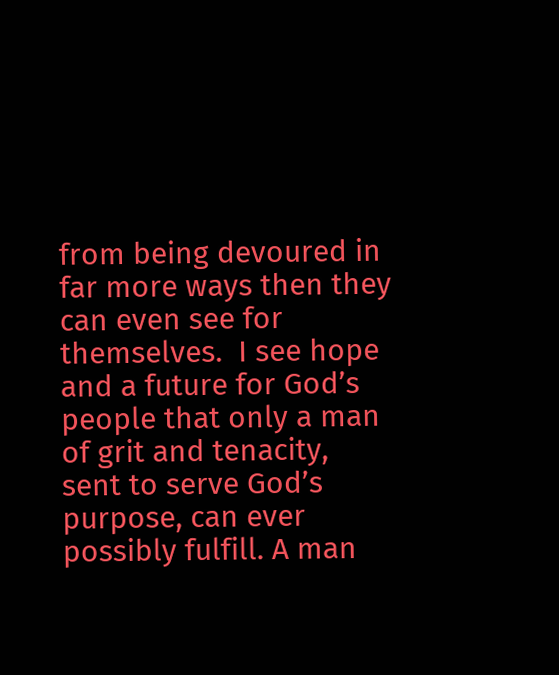from being devoured in far more ways then they can even see for themselves.  I see hope and a future for God’s people that only a man of grit and tenacity,  sent to serve God’s purpose, can ever possibly fulfill. A man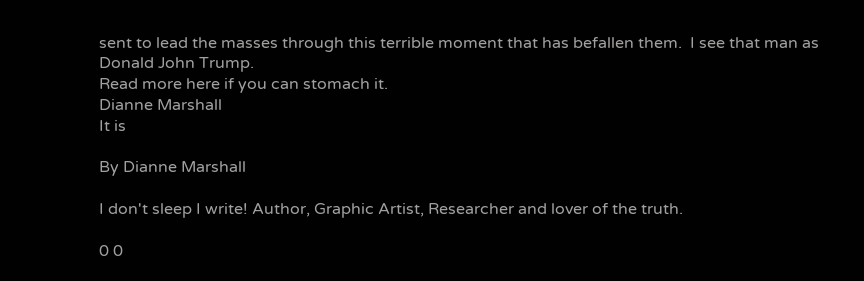sent to lead the masses through this terrible moment that has befallen them.  I see that man as Donald John Trump.
Read more here if you can stomach it.
Dianne Marshall
It is

By Dianne Marshall

I don't sleep I write! Author, Graphic Artist, Researcher and lover of the truth.

0 0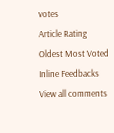votes
Article Rating
Oldest Most Voted
Inline Feedbacks
View all comments